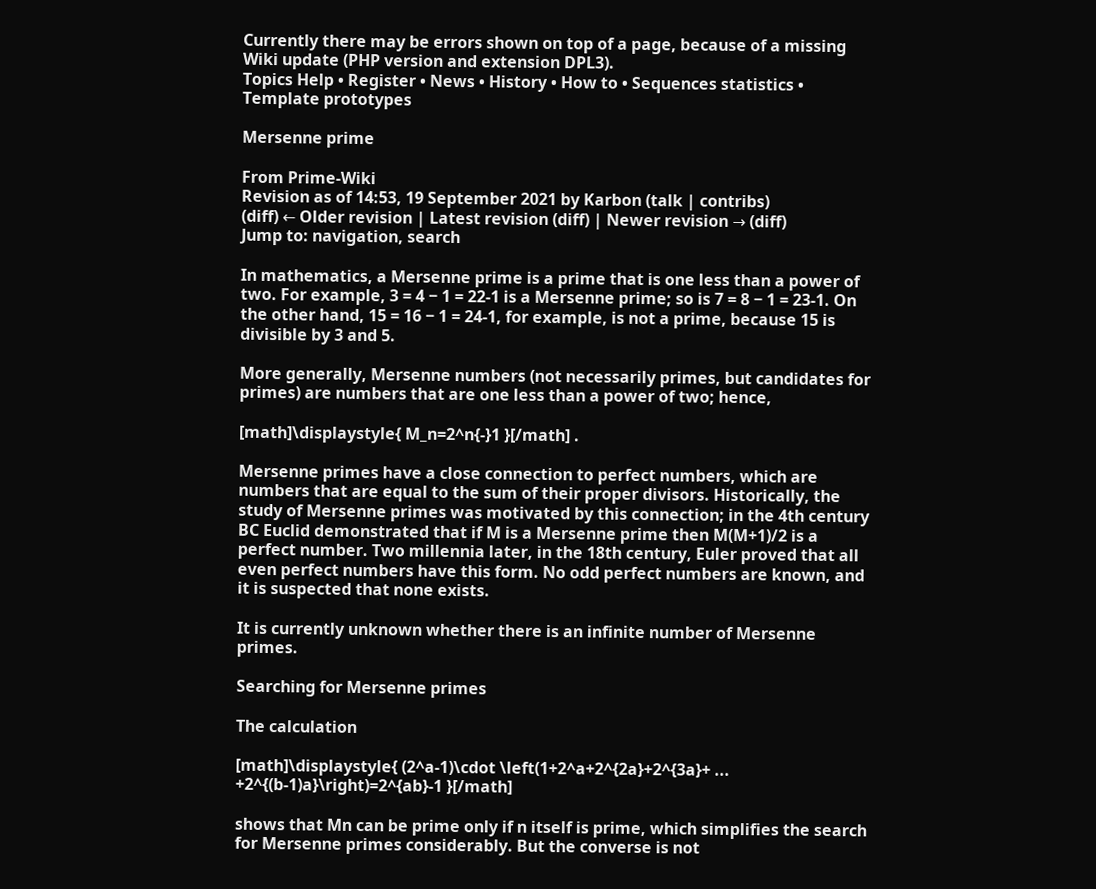Currently there may be errors shown on top of a page, because of a missing Wiki update (PHP version and extension DPL3).
Topics Help • Register • News • History • How to • Sequences statistics • Template prototypes

Mersenne prime

From Prime-Wiki
Revision as of 14:53, 19 September 2021 by Karbon (talk | contribs)
(diff) ← Older revision | Latest revision (diff) | Newer revision → (diff)
Jump to: navigation, search

In mathematics, a Mersenne prime is a prime that is one less than a power of two. For example, 3 = 4 − 1 = 22-1 is a Mersenne prime; so is 7 = 8 − 1 = 23-1. On the other hand, 15 = 16 − 1 = 24-1, for example, is not a prime, because 15 is divisible by 3 and 5.

More generally, Mersenne numbers (not necessarily primes, but candidates for primes) are numbers that are one less than a power of two; hence,

[math]\displaystyle{ M_n=2^n{-}1 }[/math] .

Mersenne primes have a close connection to perfect numbers, which are numbers that are equal to the sum of their proper divisors. Historically, the study of Mersenne primes was motivated by this connection; in the 4th century BC Euclid demonstrated that if M is a Mersenne prime then M(M+1)/2 is a perfect number. Two millennia later, in the 18th century, Euler proved that all even perfect numbers have this form. No odd perfect numbers are known, and it is suspected that none exists.

It is currently unknown whether there is an infinite number of Mersenne primes.

Searching for Mersenne primes

The calculation

[math]\displaystyle{ (2^a-1)\cdot \left(1+2^a+2^{2a}+2^{3a}+ ... +2^{(b-1)a}\right)=2^{ab}-1 }[/math]

shows that Mn can be prime only if n itself is prime, which simplifies the search for Mersenne primes considerably. But the converse is not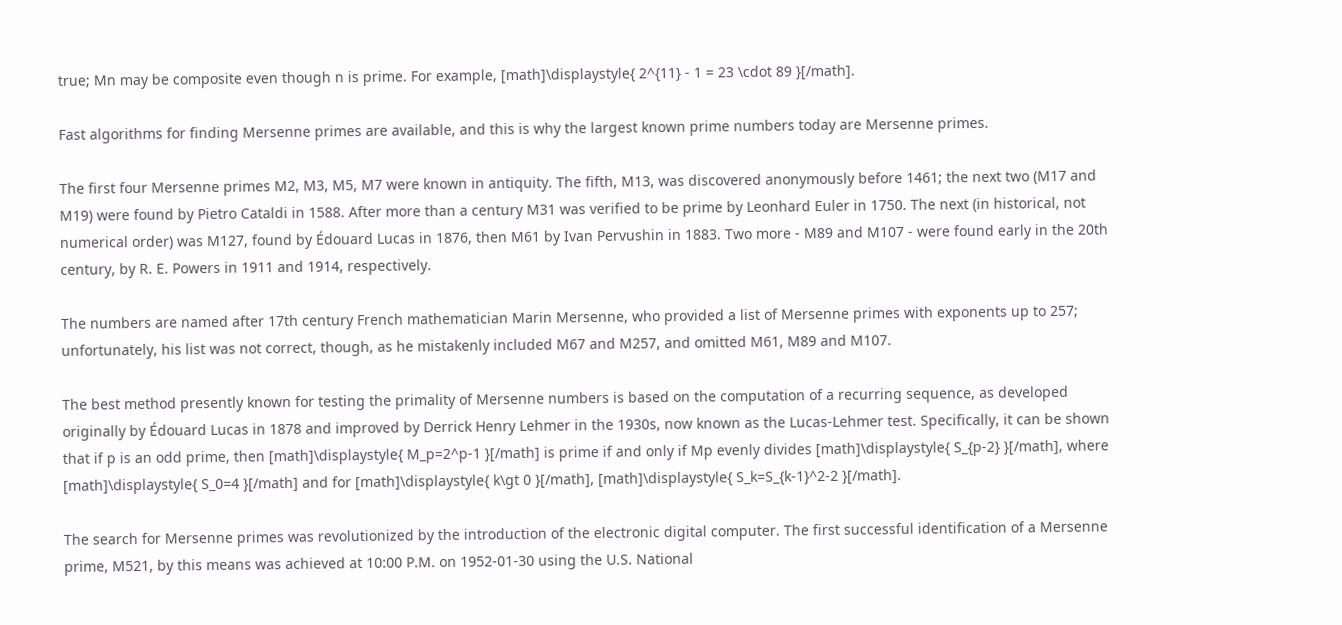true; Mn may be composite even though n is prime. For example, [math]\displaystyle{ 2^{11} - 1 = 23 \cdot 89 }[/math].

Fast algorithms for finding Mersenne primes are available, and this is why the largest known prime numbers today are Mersenne primes.

The first four Mersenne primes M2, M3, M5, M7 were known in antiquity. The fifth, M13, was discovered anonymously before 1461; the next two (M17 and M19) were found by Pietro Cataldi in 1588. After more than a century M31 was verified to be prime by Leonhard Euler in 1750. The next (in historical, not numerical order) was M127, found by Édouard Lucas in 1876, then M61 by Ivan Pervushin in 1883. Two more - M89 and M107 - were found early in the 20th century, by R. E. Powers in 1911 and 1914, respectively.

The numbers are named after 17th century French mathematician Marin Mersenne, who provided a list of Mersenne primes with exponents up to 257; unfortunately, his list was not correct, though, as he mistakenly included M67 and M257, and omitted M61, M89 and M107.

The best method presently known for testing the primality of Mersenne numbers is based on the computation of a recurring sequence, as developed originally by Édouard Lucas in 1878 and improved by Derrick Henry Lehmer in the 1930s, now known as the Lucas-Lehmer test. Specifically, it can be shown that if p is an odd prime, then [math]\displaystyle{ M_p=2^p-1 }[/math] is prime if and only if Mp evenly divides [math]\displaystyle{ S_{p-2} }[/math], where [math]\displaystyle{ S_0=4 }[/math] and for [math]\displaystyle{ k\gt 0 }[/math], [math]\displaystyle{ S_k=S_{k-1}^2-2 }[/math].

The search for Mersenne primes was revolutionized by the introduction of the electronic digital computer. The first successful identification of a Mersenne prime, M521, by this means was achieved at 10:00 P.M. on 1952-01-30 using the U.S. National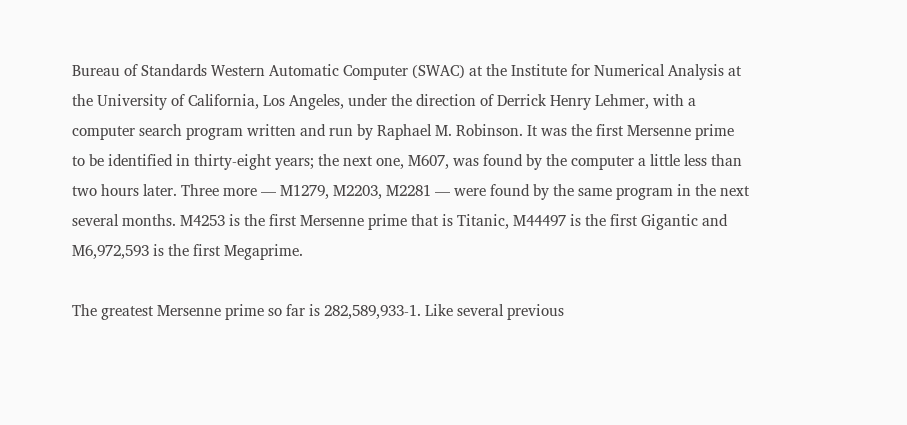Bureau of Standards Western Automatic Computer (SWAC) at the Institute for Numerical Analysis at the University of California, Los Angeles, under the direction of Derrick Henry Lehmer, with a computer search program written and run by Raphael M. Robinson. It was the first Mersenne prime to be identified in thirty-eight years; the next one, M607, was found by the computer a little less than two hours later. Three more — M1279, M2203, M2281 — were found by the same program in the next several months. M4253 is the first Mersenne prime that is Titanic, M44497 is the first Gigantic and M6,972,593 is the first Megaprime.

The greatest Mersenne prime so far is 282,589,933-1. Like several previous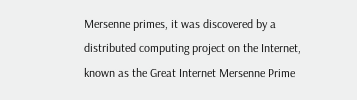Mersenne primes, it was discovered by a distributed computing project on the Internet, known as the Great Internet Mersenne Prime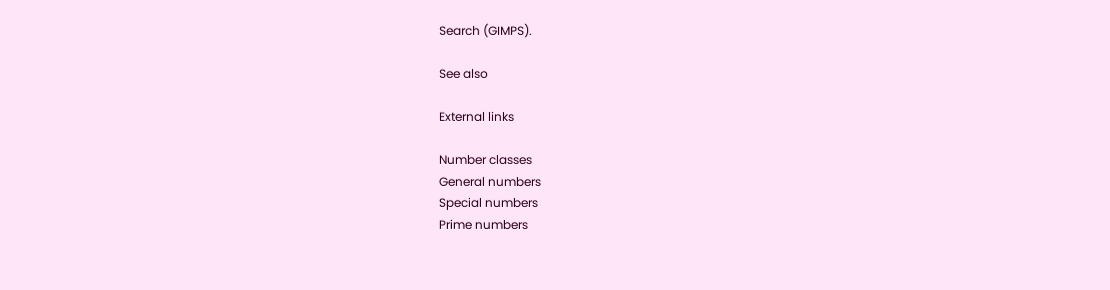Search (GIMPS).

See also

External links

Number classes
General numbers
Special numbers
Prime numbers